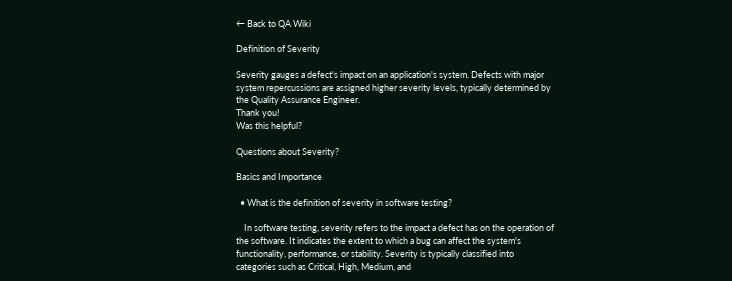← Back to QA Wiki

Definition of Severity

Severity gauges a defect's impact on an application's system. Defects with major system repercussions are assigned higher severity levels, typically determined by the Quality Assurance Engineer.
Thank you!
Was this helpful?

Questions about Severity?

Basics and Importance

  • What is the definition of severity in software testing?

    In software testing, severity refers to the impact a defect has on the operation of the software. It indicates the extent to which a bug can affect the system's functionality, performance, or stability. Severity is typically classified into categories such as Critical, High, Medium, and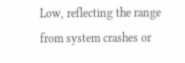Low, reflecting the range from system crashes or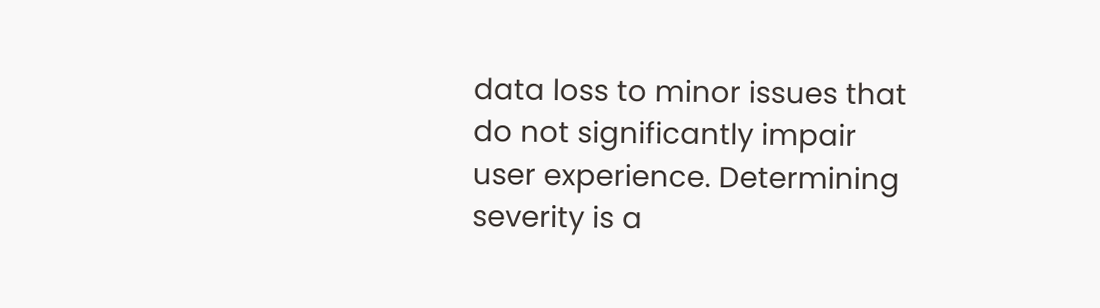data loss to minor issues that do not significantly impair user experience. Determining severity is a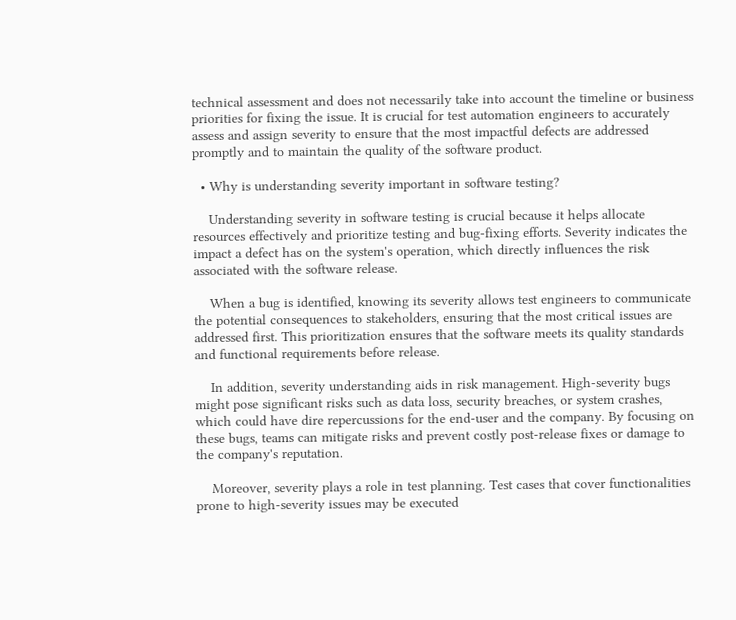technical assessment and does not necessarily take into account the timeline or business priorities for fixing the issue. It is crucial for test automation engineers to accurately assess and assign severity to ensure that the most impactful defects are addressed promptly and to maintain the quality of the software product.

  • Why is understanding severity important in software testing?

    Understanding severity in software testing is crucial because it helps allocate resources effectively and prioritize testing and bug-fixing efforts. Severity indicates the impact a defect has on the system's operation, which directly influences the risk associated with the software release.

    When a bug is identified, knowing its severity allows test engineers to communicate the potential consequences to stakeholders, ensuring that the most critical issues are addressed first. This prioritization ensures that the software meets its quality standards and functional requirements before release.

    In addition, severity understanding aids in risk management. High-severity bugs might pose significant risks such as data loss, security breaches, or system crashes, which could have dire repercussions for the end-user and the company. By focusing on these bugs, teams can mitigate risks and prevent costly post-release fixes or damage to the company's reputation.

    Moreover, severity plays a role in test planning. Test cases that cover functionalities prone to high-severity issues may be executed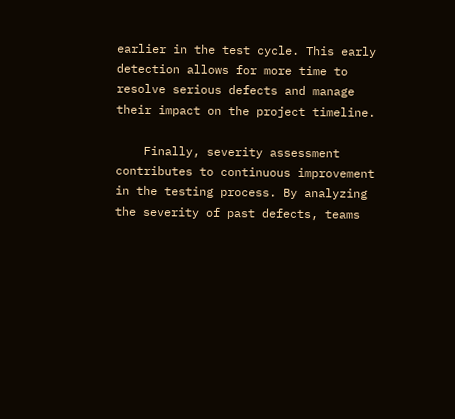earlier in the test cycle. This early detection allows for more time to resolve serious defects and manage their impact on the project timeline.

    Finally, severity assessment contributes to continuous improvement in the testing process. By analyzing the severity of past defects, teams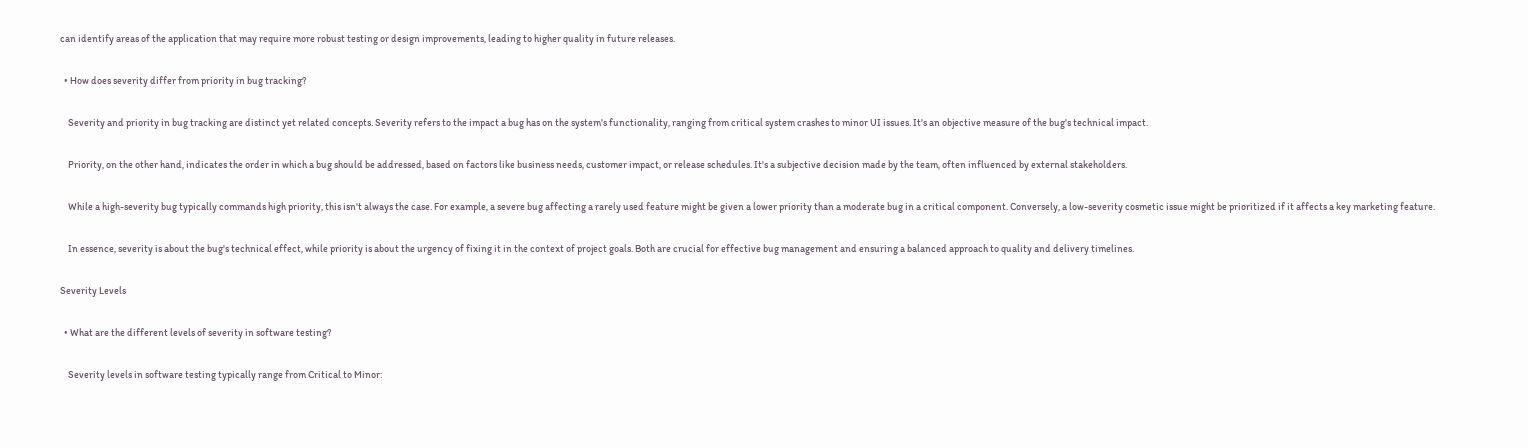can identify areas of the application that may require more robust testing or design improvements, leading to higher quality in future releases.

  • How does severity differ from priority in bug tracking?

    Severity and priority in bug tracking are distinct yet related concepts. Severity refers to the impact a bug has on the system's functionality, ranging from critical system crashes to minor UI issues. It's an objective measure of the bug's technical impact.

    Priority, on the other hand, indicates the order in which a bug should be addressed, based on factors like business needs, customer impact, or release schedules. It's a subjective decision made by the team, often influenced by external stakeholders.

    While a high-severity bug typically commands high priority, this isn't always the case. For example, a severe bug affecting a rarely used feature might be given a lower priority than a moderate bug in a critical component. Conversely, a low-severity cosmetic issue might be prioritized if it affects a key marketing feature.

    In essence, severity is about the bug's technical effect, while priority is about the urgency of fixing it in the context of project goals. Both are crucial for effective bug management and ensuring a balanced approach to quality and delivery timelines.

Severity Levels

  • What are the different levels of severity in software testing?

    Severity levels in software testing typically range from Critical to Minor: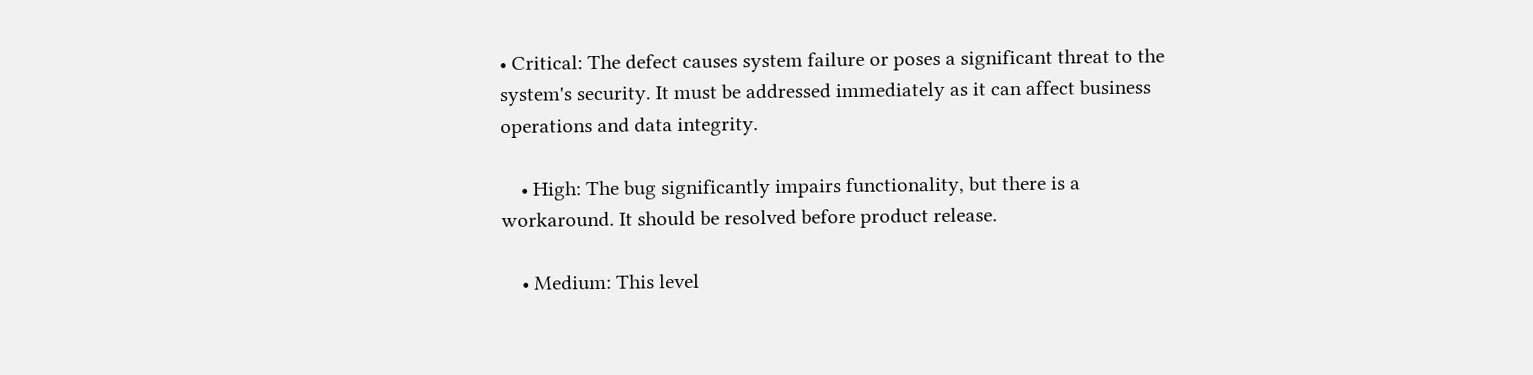• Critical: The defect causes system failure or poses a significant threat to the system's security. It must be addressed immediately as it can affect business operations and data integrity.

    • High: The bug significantly impairs functionality, but there is a workaround. It should be resolved before product release.

    • Medium: This level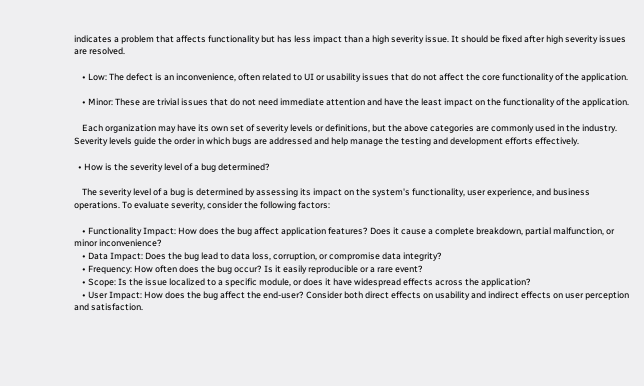indicates a problem that affects functionality but has less impact than a high severity issue. It should be fixed after high severity issues are resolved.

    • Low: The defect is an inconvenience, often related to UI or usability issues that do not affect the core functionality of the application.

    • Minor: These are trivial issues that do not need immediate attention and have the least impact on the functionality of the application.

    Each organization may have its own set of severity levels or definitions, but the above categories are commonly used in the industry. Severity levels guide the order in which bugs are addressed and help manage the testing and development efforts effectively.

  • How is the severity level of a bug determined?

    The severity level of a bug is determined by assessing its impact on the system's functionality, user experience, and business operations. To evaluate severity, consider the following factors:

    • Functionality Impact: How does the bug affect application features? Does it cause a complete breakdown, partial malfunction, or minor inconvenience?
    • Data Impact: Does the bug lead to data loss, corruption, or compromise data integrity?
    • Frequency: How often does the bug occur? Is it easily reproducible or a rare event?
    • Scope: Is the issue localized to a specific module, or does it have widespread effects across the application?
    • User Impact: How does the bug affect the end-user? Consider both direct effects on usability and indirect effects on user perception and satisfaction.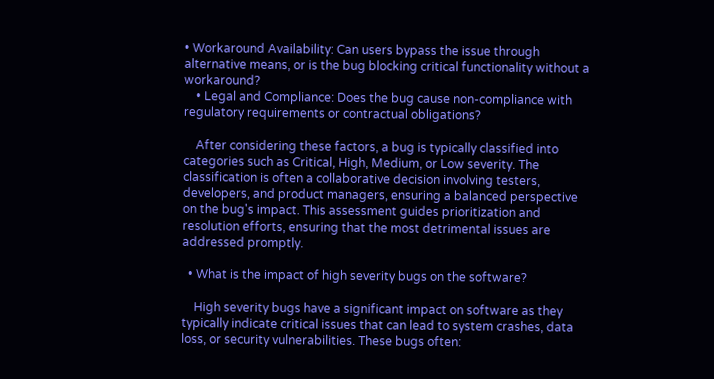• Workaround Availability: Can users bypass the issue through alternative means, or is the bug blocking critical functionality without a workaround?
    • Legal and Compliance: Does the bug cause non-compliance with regulatory requirements or contractual obligations?

    After considering these factors, a bug is typically classified into categories such as Critical, High, Medium, or Low severity. The classification is often a collaborative decision involving testers, developers, and product managers, ensuring a balanced perspective on the bug's impact. This assessment guides prioritization and resolution efforts, ensuring that the most detrimental issues are addressed promptly.

  • What is the impact of high severity bugs on the software?

    High severity bugs have a significant impact on software as they typically indicate critical issues that can lead to system crashes, data loss, or security vulnerabilities. These bugs often: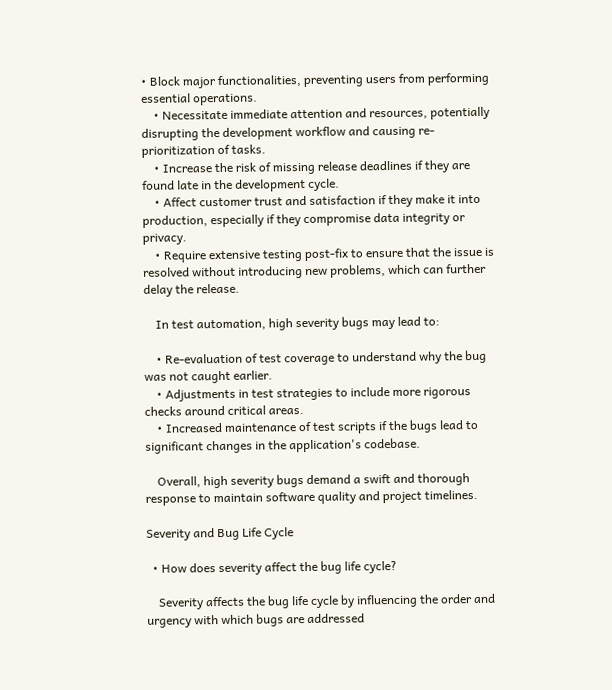• Block major functionalities, preventing users from performing essential operations.
    • Necessitate immediate attention and resources, potentially disrupting the development workflow and causing re-prioritization of tasks.
    • Increase the risk of missing release deadlines if they are found late in the development cycle.
    • Affect customer trust and satisfaction if they make it into production, especially if they compromise data integrity or privacy.
    • Require extensive testing post-fix to ensure that the issue is resolved without introducing new problems, which can further delay the release.

    In test automation, high severity bugs may lead to:

    • Re-evaluation of test coverage to understand why the bug was not caught earlier.
    • Adjustments in test strategies to include more rigorous checks around critical areas.
    • Increased maintenance of test scripts if the bugs lead to significant changes in the application's codebase.

    Overall, high severity bugs demand a swift and thorough response to maintain software quality and project timelines.

Severity and Bug Life Cycle

  • How does severity affect the bug life cycle?

    Severity affects the bug life cycle by influencing the order and urgency with which bugs are addressed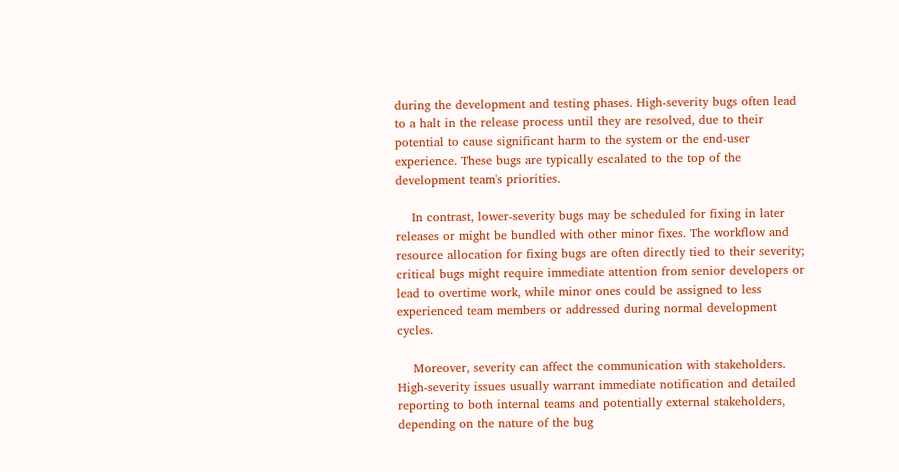during the development and testing phases. High-severity bugs often lead to a halt in the release process until they are resolved, due to their potential to cause significant harm to the system or the end-user experience. These bugs are typically escalated to the top of the development team's priorities.

    In contrast, lower-severity bugs may be scheduled for fixing in later releases or might be bundled with other minor fixes. The workflow and resource allocation for fixing bugs are often directly tied to their severity; critical bugs might require immediate attention from senior developers or lead to overtime work, while minor ones could be assigned to less experienced team members or addressed during normal development cycles.

    Moreover, severity can affect the communication with stakeholders. High-severity issues usually warrant immediate notification and detailed reporting to both internal teams and potentially external stakeholders, depending on the nature of the bug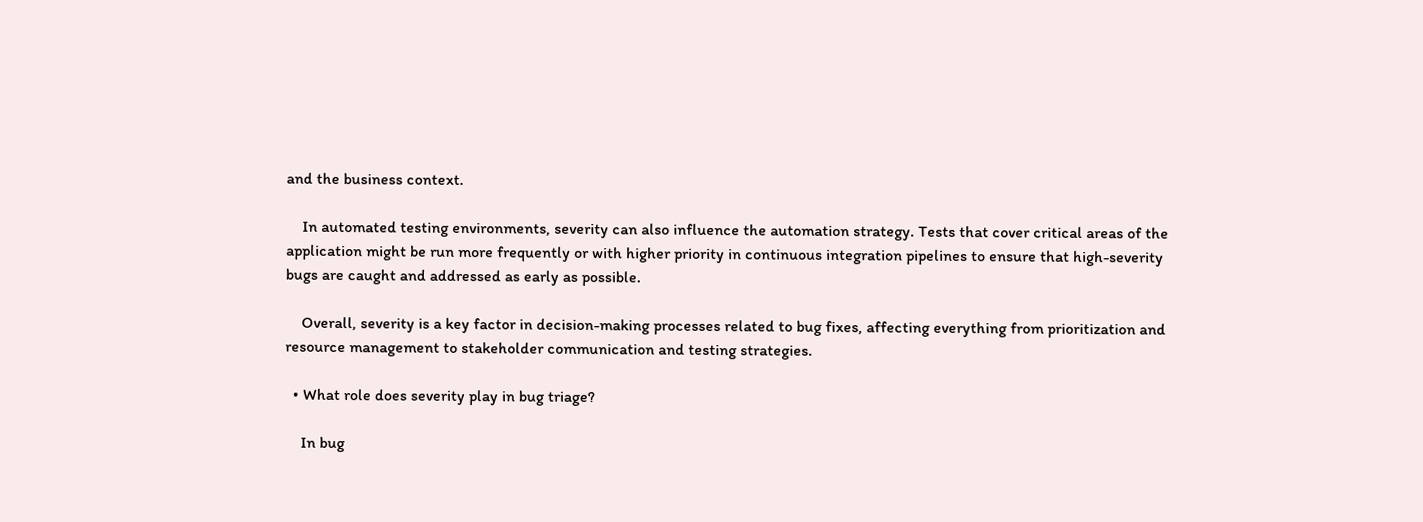and the business context.

    In automated testing environments, severity can also influence the automation strategy. Tests that cover critical areas of the application might be run more frequently or with higher priority in continuous integration pipelines to ensure that high-severity bugs are caught and addressed as early as possible.

    Overall, severity is a key factor in decision-making processes related to bug fixes, affecting everything from prioritization and resource management to stakeholder communication and testing strategies.

  • What role does severity play in bug triage?

    In bug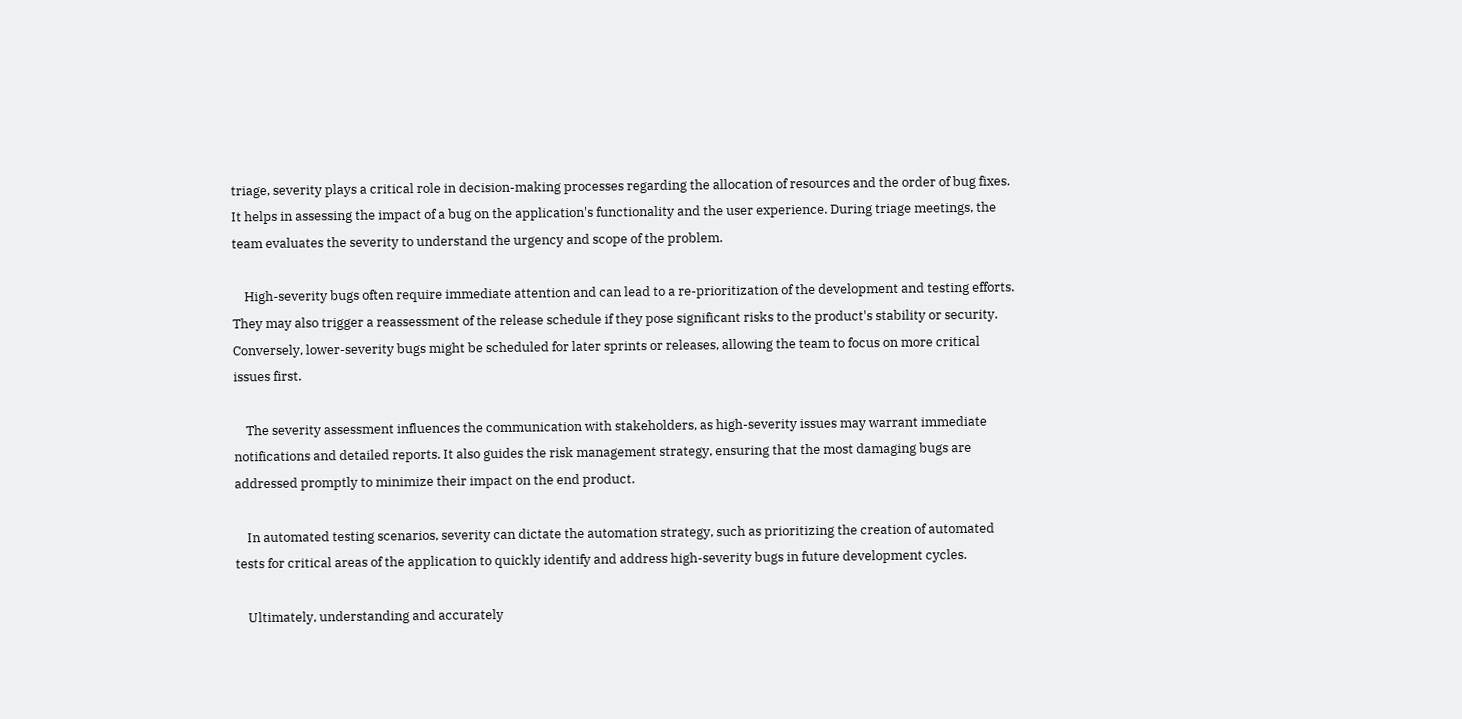triage, severity plays a critical role in decision-making processes regarding the allocation of resources and the order of bug fixes. It helps in assessing the impact of a bug on the application's functionality and the user experience. During triage meetings, the team evaluates the severity to understand the urgency and scope of the problem.

    High-severity bugs often require immediate attention and can lead to a re-prioritization of the development and testing efforts. They may also trigger a reassessment of the release schedule if they pose significant risks to the product's stability or security. Conversely, lower-severity bugs might be scheduled for later sprints or releases, allowing the team to focus on more critical issues first.

    The severity assessment influences the communication with stakeholders, as high-severity issues may warrant immediate notifications and detailed reports. It also guides the risk management strategy, ensuring that the most damaging bugs are addressed promptly to minimize their impact on the end product.

    In automated testing scenarios, severity can dictate the automation strategy, such as prioritizing the creation of automated tests for critical areas of the application to quickly identify and address high-severity bugs in future development cycles.

    Ultimately, understanding and accurately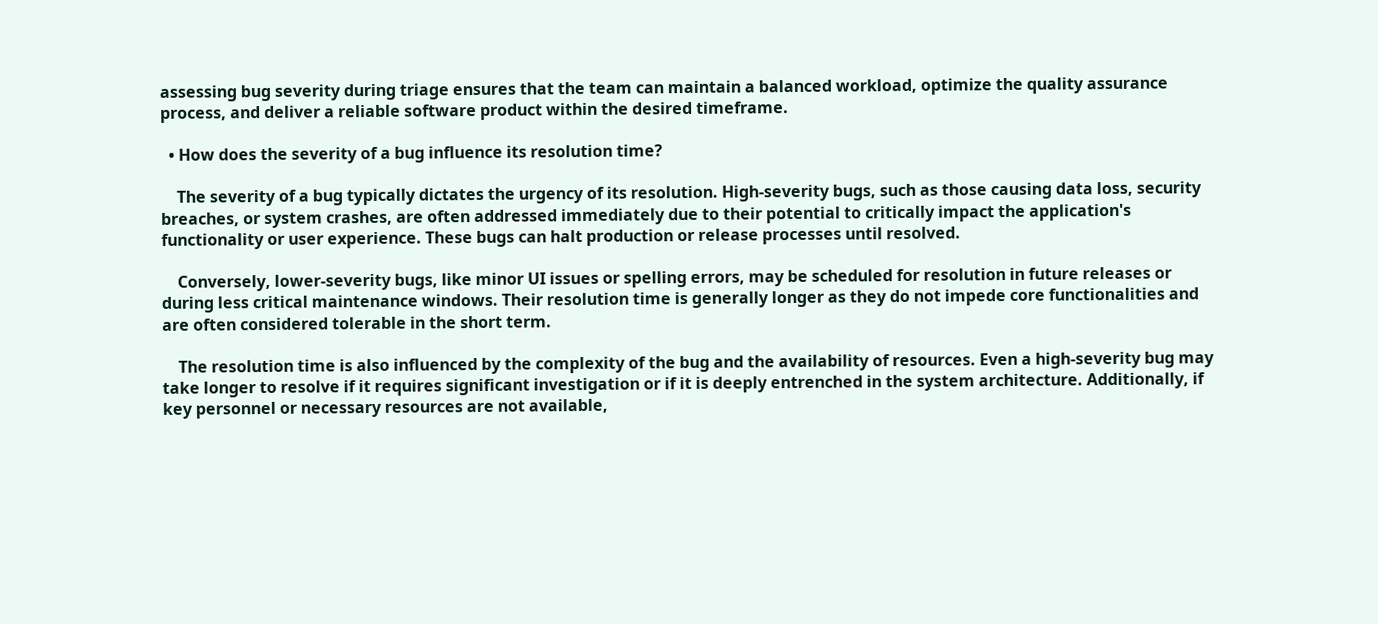assessing bug severity during triage ensures that the team can maintain a balanced workload, optimize the quality assurance process, and deliver a reliable software product within the desired timeframe.

  • How does the severity of a bug influence its resolution time?

    The severity of a bug typically dictates the urgency of its resolution. High-severity bugs, such as those causing data loss, security breaches, or system crashes, are often addressed immediately due to their potential to critically impact the application's functionality or user experience. These bugs can halt production or release processes until resolved.

    Conversely, lower-severity bugs, like minor UI issues or spelling errors, may be scheduled for resolution in future releases or during less critical maintenance windows. Their resolution time is generally longer as they do not impede core functionalities and are often considered tolerable in the short term.

    The resolution time is also influenced by the complexity of the bug and the availability of resources. Even a high-severity bug may take longer to resolve if it requires significant investigation or if it is deeply entrenched in the system architecture. Additionally, if key personnel or necessary resources are not available,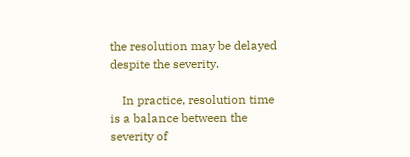the resolution may be delayed despite the severity.

    In practice, resolution time is a balance between the severity of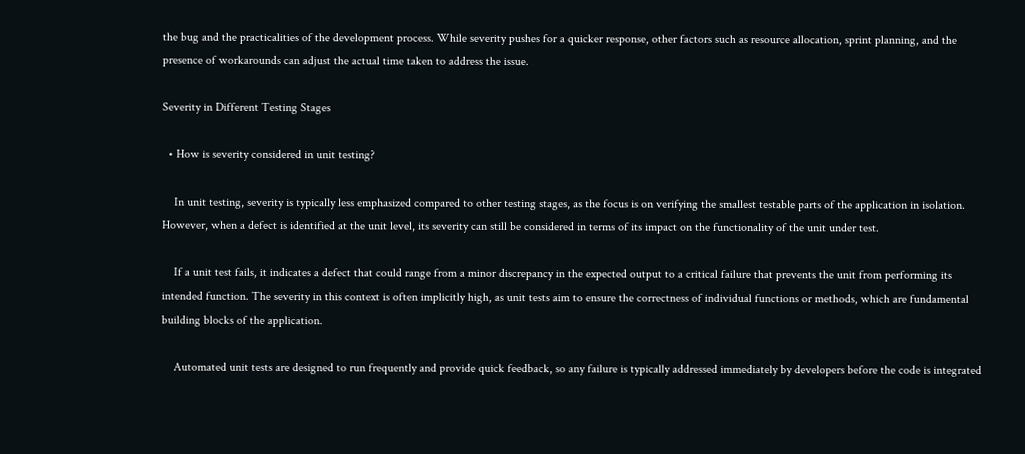the bug and the practicalities of the development process. While severity pushes for a quicker response, other factors such as resource allocation, sprint planning, and the presence of workarounds can adjust the actual time taken to address the issue.

Severity in Different Testing Stages

  • How is severity considered in unit testing?

    In unit testing, severity is typically less emphasized compared to other testing stages, as the focus is on verifying the smallest testable parts of the application in isolation. However, when a defect is identified at the unit level, its severity can still be considered in terms of its impact on the functionality of the unit under test.

    If a unit test fails, it indicates a defect that could range from a minor discrepancy in the expected output to a critical failure that prevents the unit from performing its intended function. The severity in this context is often implicitly high, as unit tests aim to ensure the correctness of individual functions or methods, which are fundamental building blocks of the application.

    Automated unit tests are designed to run frequently and provide quick feedback, so any failure is typically addressed immediately by developers before the code is integrated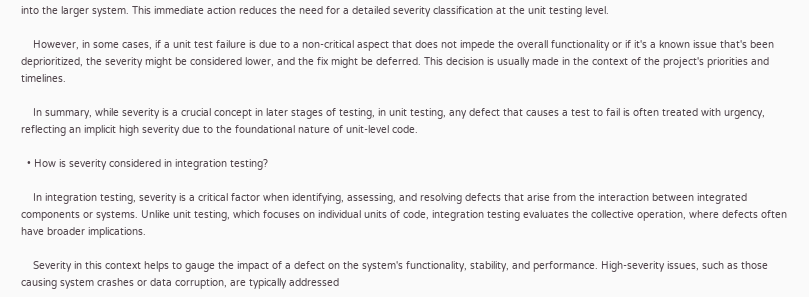into the larger system. This immediate action reduces the need for a detailed severity classification at the unit testing level.

    However, in some cases, if a unit test failure is due to a non-critical aspect that does not impede the overall functionality or if it's a known issue that's been deprioritized, the severity might be considered lower, and the fix might be deferred. This decision is usually made in the context of the project's priorities and timelines.

    In summary, while severity is a crucial concept in later stages of testing, in unit testing, any defect that causes a test to fail is often treated with urgency, reflecting an implicit high severity due to the foundational nature of unit-level code.

  • How is severity considered in integration testing?

    In integration testing, severity is a critical factor when identifying, assessing, and resolving defects that arise from the interaction between integrated components or systems. Unlike unit testing, which focuses on individual units of code, integration testing evaluates the collective operation, where defects often have broader implications.

    Severity in this context helps to gauge the impact of a defect on the system's functionality, stability, and performance. High-severity issues, such as those causing system crashes or data corruption, are typically addressed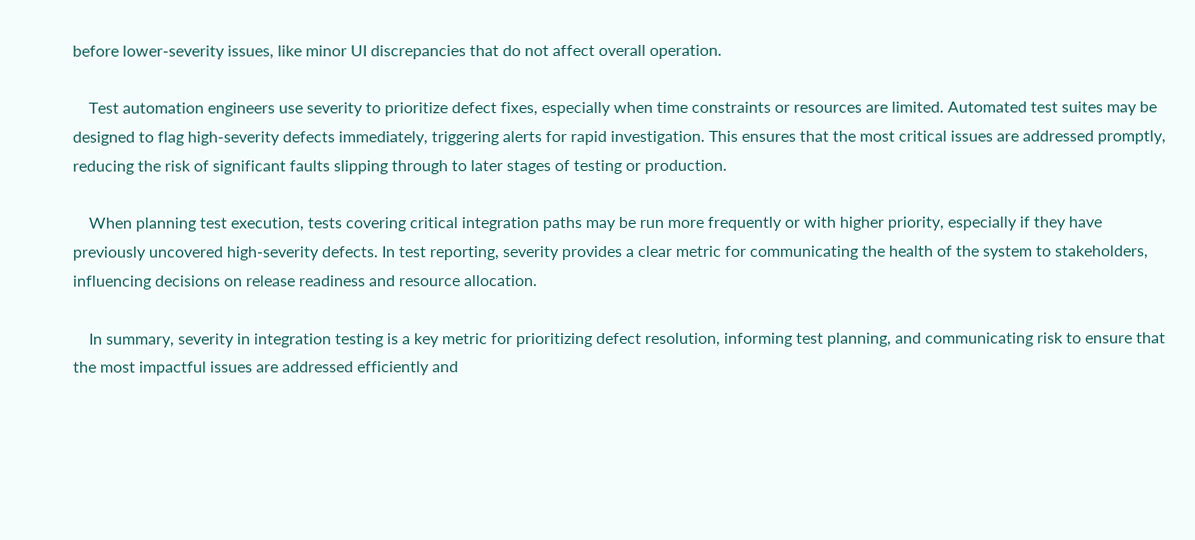before lower-severity issues, like minor UI discrepancies that do not affect overall operation.

    Test automation engineers use severity to prioritize defect fixes, especially when time constraints or resources are limited. Automated test suites may be designed to flag high-severity defects immediately, triggering alerts for rapid investigation. This ensures that the most critical issues are addressed promptly, reducing the risk of significant faults slipping through to later stages of testing or production.

    When planning test execution, tests covering critical integration paths may be run more frequently or with higher priority, especially if they have previously uncovered high-severity defects. In test reporting, severity provides a clear metric for communicating the health of the system to stakeholders, influencing decisions on release readiness and resource allocation.

    In summary, severity in integration testing is a key metric for prioritizing defect resolution, informing test planning, and communicating risk to ensure that the most impactful issues are addressed efficiently and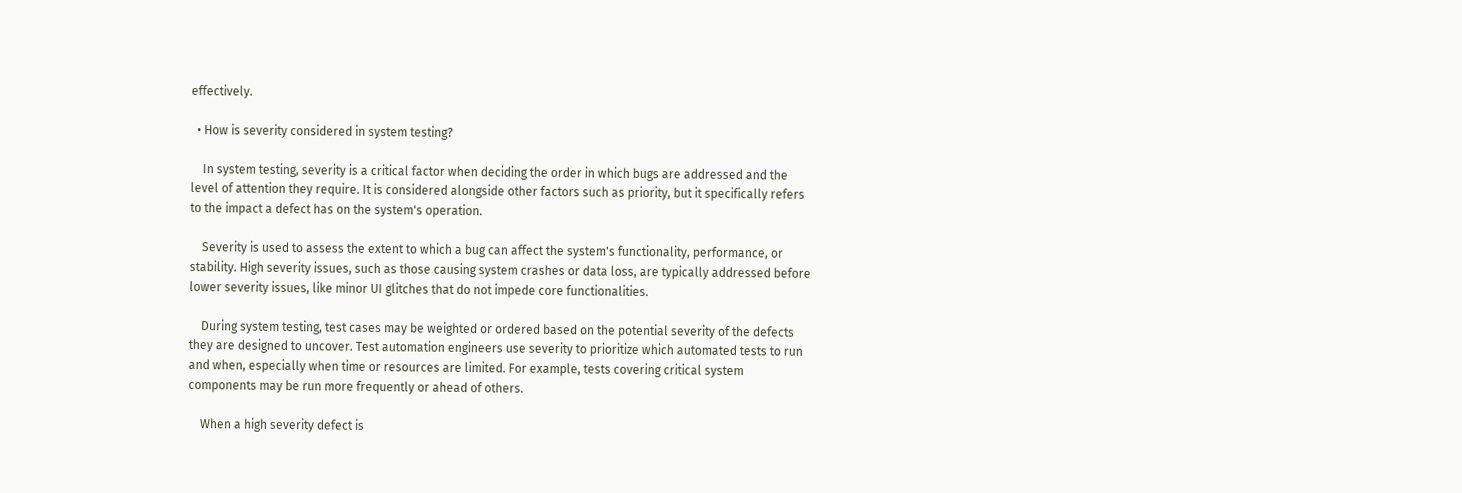effectively.

  • How is severity considered in system testing?

    In system testing, severity is a critical factor when deciding the order in which bugs are addressed and the level of attention they require. It is considered alongside other factors such as priority, but it specifically refers to the impact a defect has on the system's operation.

    Severity is used to assess the extent to which a bug can affect the system's functionality, performance, or stability. High severity issues, such as those causing system crashes or data loss, are typically addressed before lower severity issues, like minor UI glitches that do not impede core functionalities.

    During system testing, test cases may be weighted or ordered based on the potential severity of the defects they are designed to uncover. Test automation engineers use severity to prioritize which automated tests to run and when, especially when time or resources are limited. For example, tests covering critical system components may be run more frequently or ahead of others.

    When a high severity defect is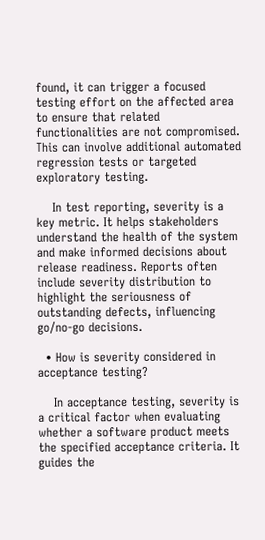found, it can trigger a focused testing effort on the affected area to ensure that related functionalities are not compromised. This can involve additional automated regression tests or targeted exploratory testing.

    In test reporting, severity is a key metric. It helps stakeholders understand the health of the system and make informed decisions about release readiness. Reports often include severity distribution to highlight the seriousness of outstanding defects, influencing go/no-go decisions.

  • How is severity considered in acceptance testing?

    In acceptance testing, severity is a critical factor when evaluating whether a software product meets the specified acceptance criteria. It guides the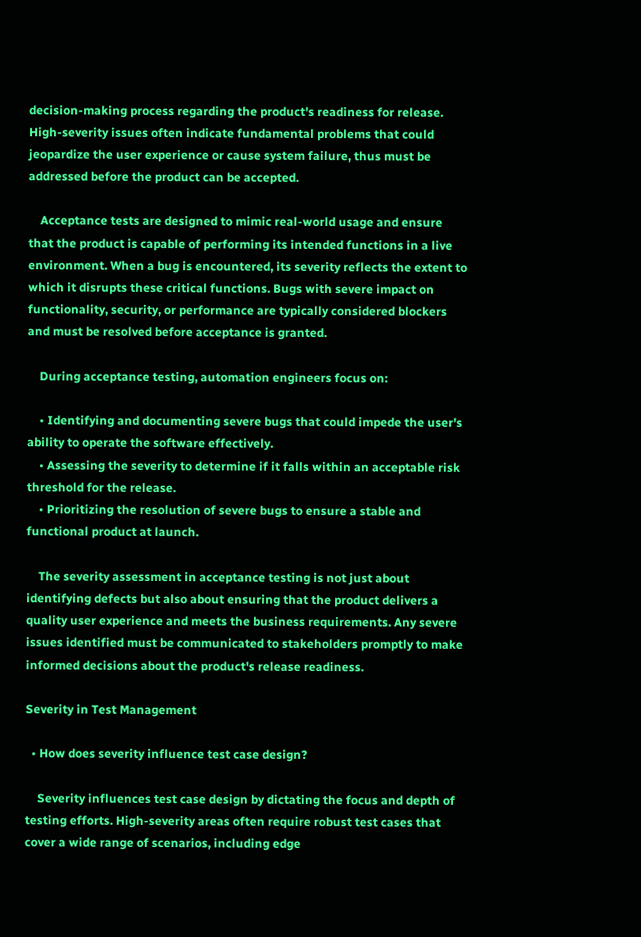decision-making process regarding the product's readiness for release. High-severity issues often indicate fundamental problems that could jeopardize the user experience or cause system failure, thus must be addressed before the product can be accepted.

    Acceptance tests are designed to mimic real-world usage and ensure that the product is capable of performing its intended functions in a live environment. When a bug is encountered, its severity reflects the extent to which it disrupts these critical functions. Bugs with severe impact on functionality, security, or performance are typically considered blockers and must be resolved before acceptance is granted.

    During acceptance testing, automation engineers focus on:

    • Identifying and documenting severe bugs that could impede the user's ability to operate the software effectively.
    • Assessing the severity to determine if it falls within an acceptable risk threshold for the release.
    • Prioritizing the resolution of severe bugs to ensure a stable and functional product at launch.

    The severity assessment in acceptance testing is not just about identifying defects but also about ensuring that the product delivers a quality user experience and meets the business requirements. Any severe issues identified must be communicated to stakeholders promptly to make informed decisions about the product's release readiness.

Severity in Test Management

  • How does severity influence test case design?

    Severity influences test case design by dictating the focus and depth of testing efforts. High-severity areas often require robust test cases that cover a wide range of scenarios, including edge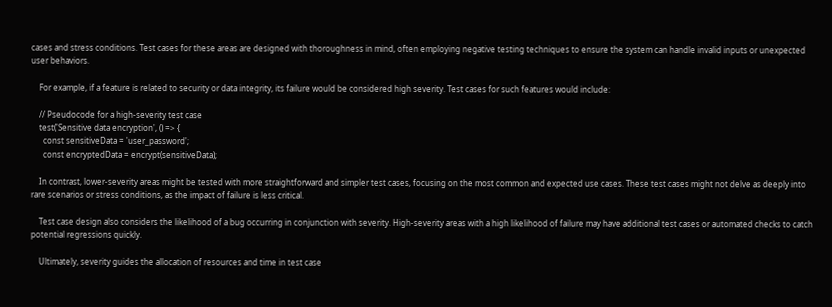cases and stress conditions. Test cases for these areas are designed with thoroughness in mind, often employing negative testing techniques to ensure the system can handle invalid inputs or unexpected user behaviors.

    For example, if a feature is related to security or data integrity, its failure would be considered high severity. Test cases for such features would include:

    // Pseudocode for a high-severity test case
    test('Sensitive data encryption', () => {
      const sensitiveData = 'user_password';
      const encryptedData = encrypt(sensitiveData);

    In contrast, lower-severity areas might be tested with more straightforward and simpler test cases, focusing on the most common and expected use cases. These test cases might not delve as deeply into rare scenarios or stress conditions, as the impact of failure is less critical.

    Test case design also considers the likelihood of a bug occurring in conjunction with severity. High-severity areas with a high likelihood of failure may have additional test cases or automated checks to catch potential regressions quickly.

    Ultimately, severity guides the allocation of resources and time in test case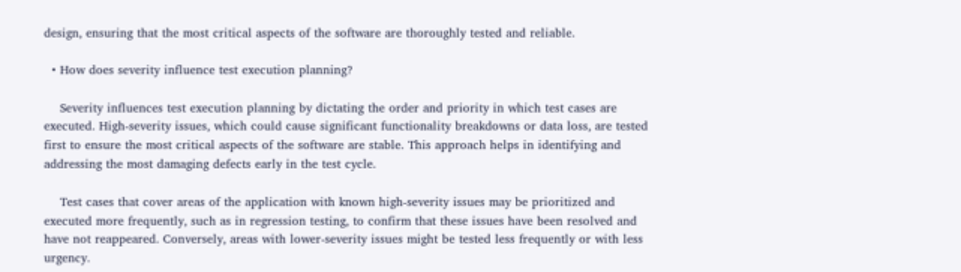design, ensuring that the most critical aspects of the software are thoroughly tested and reliable.

  • How does severity influence test execution planning?

    Severity influences test execution planning by dictating the order and priority in which test cases are executed. High-severity issues, which could cause significant functionality breakdowns or data loss, are tested first to ensure the most critical aspects of the software are stable. This approach helps in identifying and addressing the most damaging defects early in the test cycle.

    Test cases that cover areas of the application with known high-severity issues may be prioritized and executed more frequently, such as in regression testing, to confirm that these issues have been resolved and have not reappeared. Conversely, areas with lower-severity issues might be tested less frequently or with less urgency.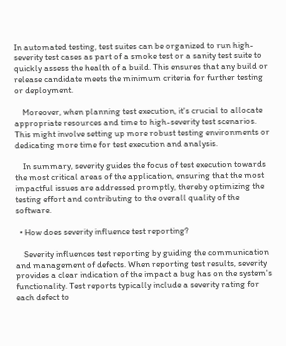In automated testing, test suites can be organized to run high-severity test cases as part of a smoke test or a sanity test suite to quickly assess the health of a build. This ensures that any build or release candidate meets the minimum criteria for further testing or deployment.

    Moreover, when planning test execution, it's crucial to allocate appropriate resources and time to high-severity test scenarios. This might involve setting up more robust testing environments or dedicating more time for test execution and analysis.

    In summary, severity guides the focus of test execution towards the most critical areas of the application, ensuring that the most impactful issues are addressed promptly, thereby optimizing the testing effort and contributing to the overall quality of the software.

  • How does severity influence test reporting?

    Severity influences test reporting by guiding the communication and management of defects. When reporting test results, severity provides a clear indication of the impact a bug has on the system's functionality. Test reports typically include a severity rating for each defect to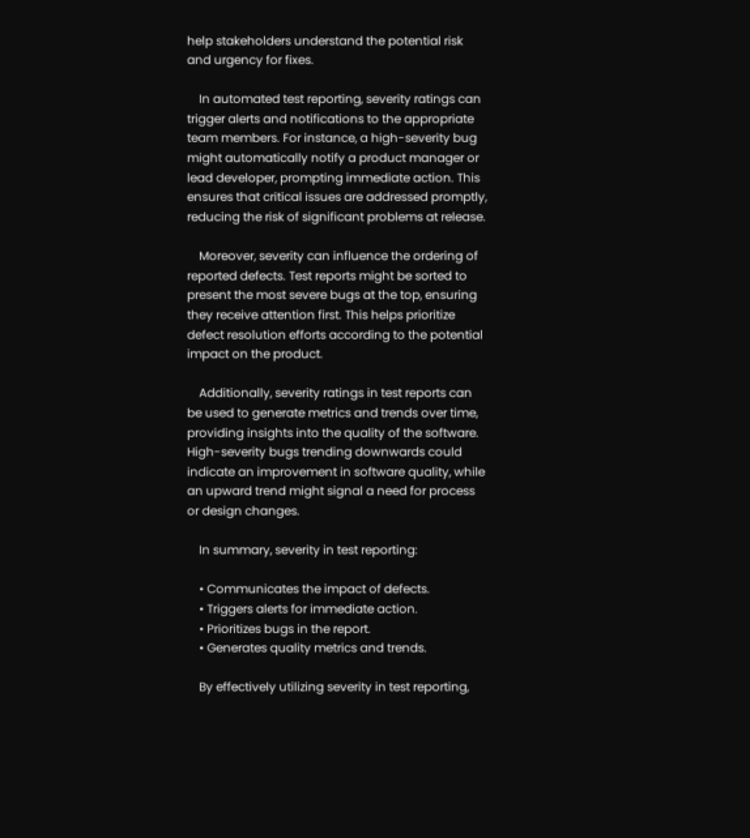help stakeholders understand the potential risk and urgency for fixes.

    In automated test reporting, severity ratings can trigger alerts and notifications to the appropriate team members. For instance, a high-severity bug might automatically notify a product manager or lead developer, prompting immediate action. This ensures that critical issues are addressed promptly, reducing the risk of significant problems at release.

    Moreover, severity can influence the ordering of reported defects. Test reports might be sorted to present the most severe bugs at the top, ensuring they receive attention first. This helps prioritize defect resolution efforts according to the potential impact on the product.

    Additionally, severity ratings in test reports can be used to generate metrics and trends over time, providing insights into the quality of the software. High-severity bugs trending downwards could indicate an improvement in software quality, while an upward trend might signal a need for process or design changes.

    In summary, severity in test reporting:

    • Communicates the impact of defects.
    • Triggers alerts for immediate action.
    • Prioritizes bugs in the report.
    • Generates quality metrics and trends.

    By effectively utilizing severity in test reporting,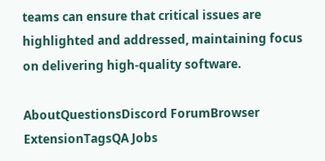teams can ensure that critical issues are highlighted and addressed, maintaining focus on delivering high-quality software.

AboutQuestionsDiscord ForumBrowser ExtensionTagsQA Jobs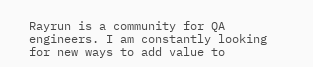Rayrun is a community for QA engineers. I am constantly looking for new ways to add value to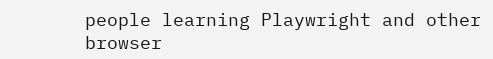people learning Playwright and other browser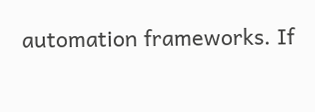automation frameworks. If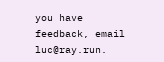you have feedback, email luc@ray.run.